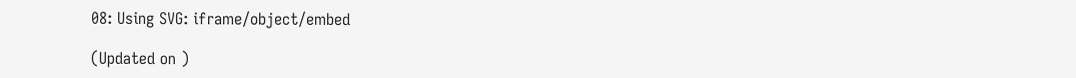08: Using SVG: iframe/object/embed

(Updated on )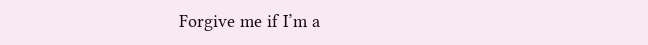Forgive me if I’m a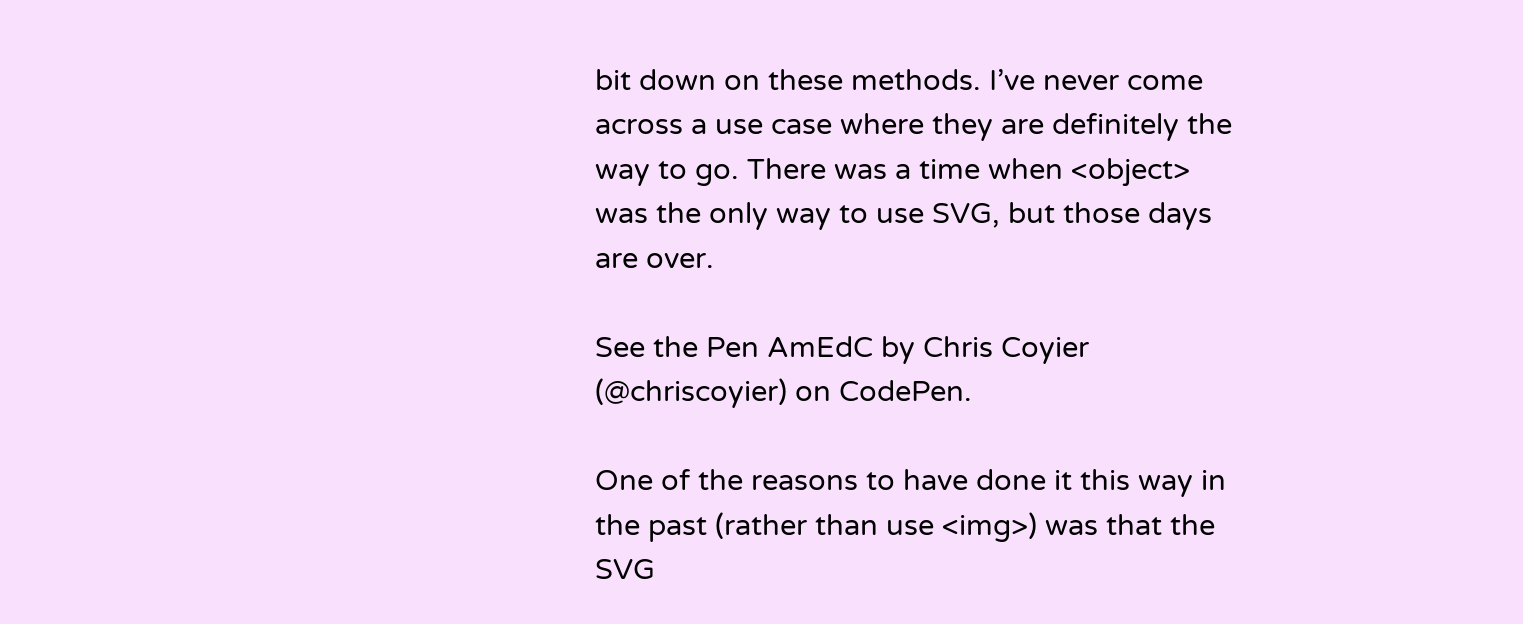bit down on these methods. I’ve never come across a use case where they are definitely the way to go. There was a time when <object> was the only way to use SVG, but those days are over.

See the Pen AmEdC by Chris Coyier (@chriscoyier) on CodePen.

One of the reasons to have done it this way in the past (rather than use <img>) was that the SVG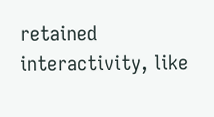retained interactivity, like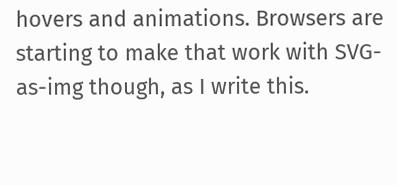hovers and animations. Browsers are starting to make that work with SVG-as-img though, as I write this.